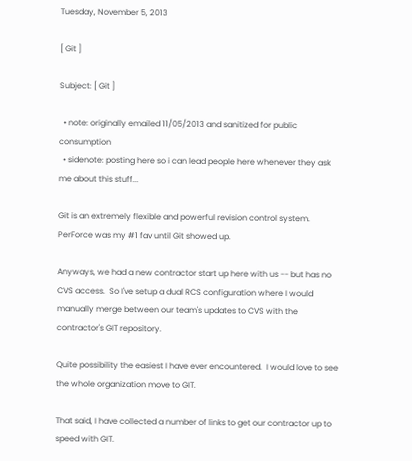Tuesday, November 5, 2013

[ Git ]

Subject: [ Git ]

  • note: originally emailed 11/05/2013 and sanitized for public consumption
  • sidenote: posting here so i can lead people here whenever they ask me about this stuff...

Git is an extremely flexible and powerful revision control system.  PerForce was my #1 fav until Git showed up.

Anyways, we had a new contractor start up here with us -- but has no CVS access.  So I've setup a dual RCS configuration where I would manually merge between our team's updates to CVS with the contractor's GIT repository.

Quite possibility the easiest I have ever encountered.  I would love to see the whole organization move to GIT.

That said, I have collected a number of links to get our contractor up to speed with GIT.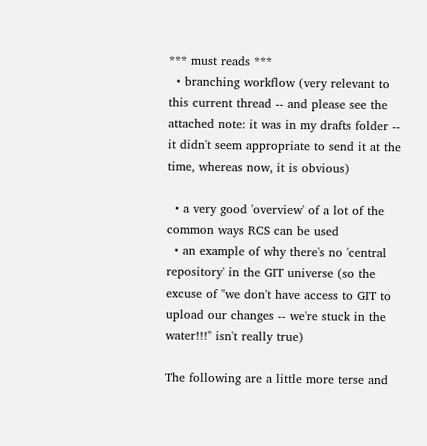*** must reads ***
  • branching workflow (very relevant to this current thread -- and please see the attached note: it was in my drafts folder -- it didn't seem appropriate to send it at the time, whereas now, it is obvious)

  • a very good 'overview' of a lot of the common ways RCS can be used
  • an example of why there's no 'central repository' in the GIT universe (so the excuse of "we don't have access to GIT to upload our changes -- we're stuck in the water!!!" isn't really true)

The following are a little more terse and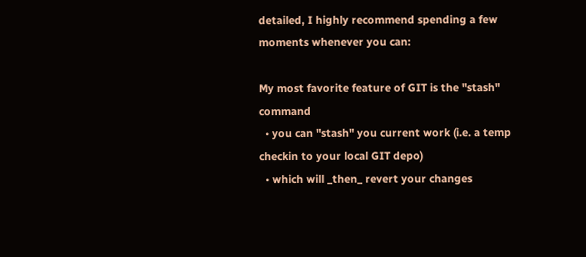detailed, I highly recommend spending a few moments whenever you can:

My most favorite feature of GIT is the "stash" command
  • you can "stash" you current work (i.e. a temp checkin to your local GIT depo)
  • which will _then_ revert your changes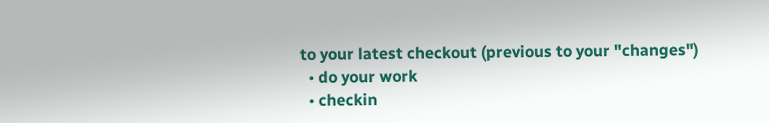to your latest checkout (previous to your "changes")
  • do your work
  • checkin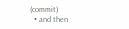(commit)
  • and then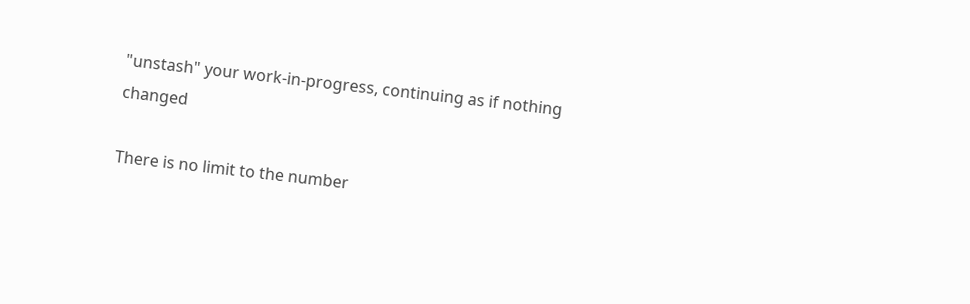"unstash" your work-in-progress, continuing as if nothing changed

There is no limit to the number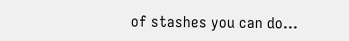of stashes you can do...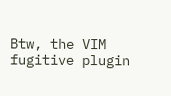Btw, the VIM fugitive plugin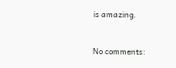is amazing.


No comments: